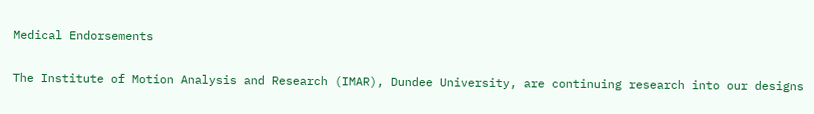Medical Endorsements

The Institute of Motion Analysis and Research (IMAR), Dundee University, are continuing research into our designs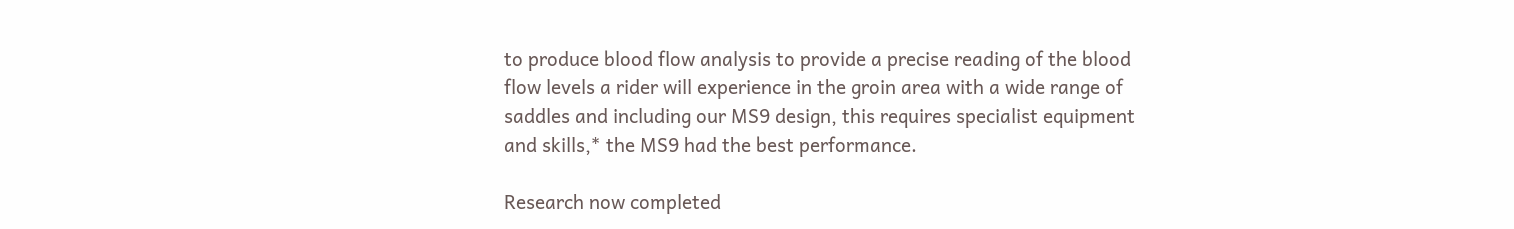to produce blood flow analysis to provide a precise reading of the blood flow levels a rider will experience in the groin area with a wide range of saddles and including our MS9 design, this requires specialist equipment and skills,* the MS9 had the best performance.

Research now completed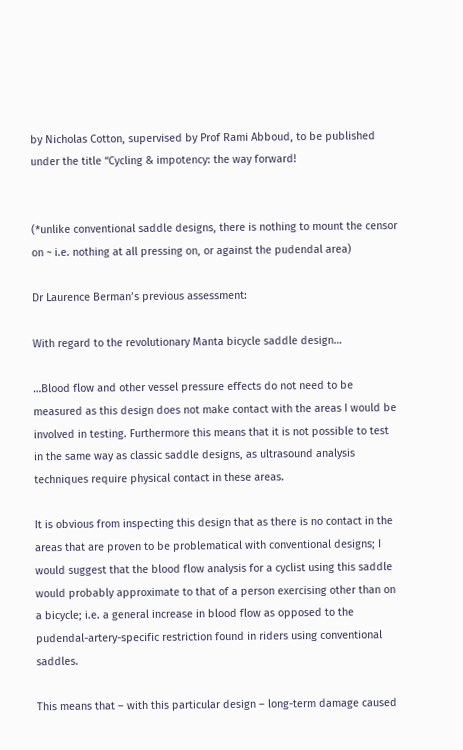by Nicholas Cotton, supervised by Prof Rami Abboud, to be published under the title “Cycling & impotency: the way forward!


(*unlike conventional saddle designs, there is nothing to mount the censor on ~ i.e. nothing at all pressing on, or against the pudendal area)

Dr Laurence Berman’s previous assessment:

With regard to the revolutionary Manta bicycle saddle design…

…Blood flow and other vessel pressure effects do not need to be measured as this design does not make contact with the areas I would be involved in testing. Furthermore this means that it is not possible to test in the same way as classic saddle designs, as ultrasound analysis techniques require physical contact in these areas.

It is obvious from inspecting this design that as there is no contact in the areas that are proven to be problematical with conventional designs; I would suggest that the blood flow analysis for a cyclist using this saddle would probably approximate to that of a person exercising other than on a bicycle; i.e. a general increase in blood flow as opposed to the pudendal-artery-specific restriction found in riders using conventional saddles.

This means that – with this particular design – long-term damage caused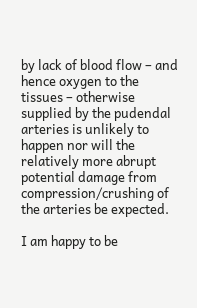by lack of blood flow – and hence oxygen to the tissues – otherwise supplied by the pudendal arteries is unlikely to happen nor will the relatively more abrupt potential damage from compression/crushing of the arteries be expected.

I am happy to be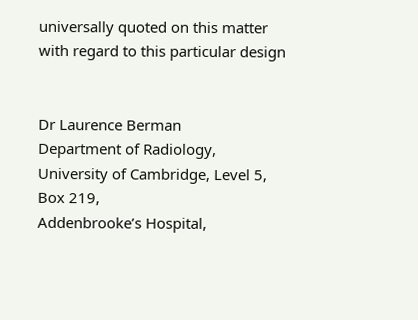universally quoted on this matter with regard to this particular design


Dr Laurence Berman
Department of Radiology, University of Cambridge, Level 5, Box 219,
Addenbrooke’s Hospital,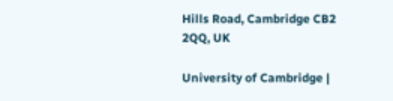Hills Road, Cambridge CB2 2QQ, UK

University of Cambridge |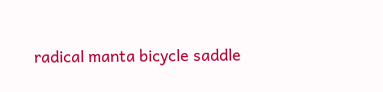radical manta bicycle saddle